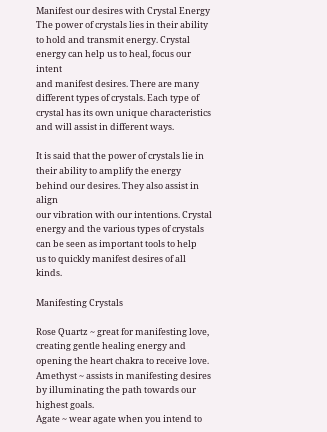Manifest our desires with Crystal Energy
The power of crystals lies in their ability to hold and transmit energy. Crystal energy can help us to heal, focus our intent
and manifest desires. There are many different types of crystals. Each type of crystal has its own unique characteristics
and will assist in different ways.

It is said that the power of crystals lie in their ability to amplify the energy behind our desires. They also assist in align
our vibration with our intentions. Crystal energy and the various types of crystals can be seen as important tools to help
us to quickly manifest desires of all kinds.

Manifesting Crystals

Rose Quartz ~ great for manifesting love, creating gentle healing energy and opening the heart chakra to receive love.
Amethyst ~ assists in manifesting desires by illuminating the path towards our highest goals.
Agate ~ wear agate when you intend to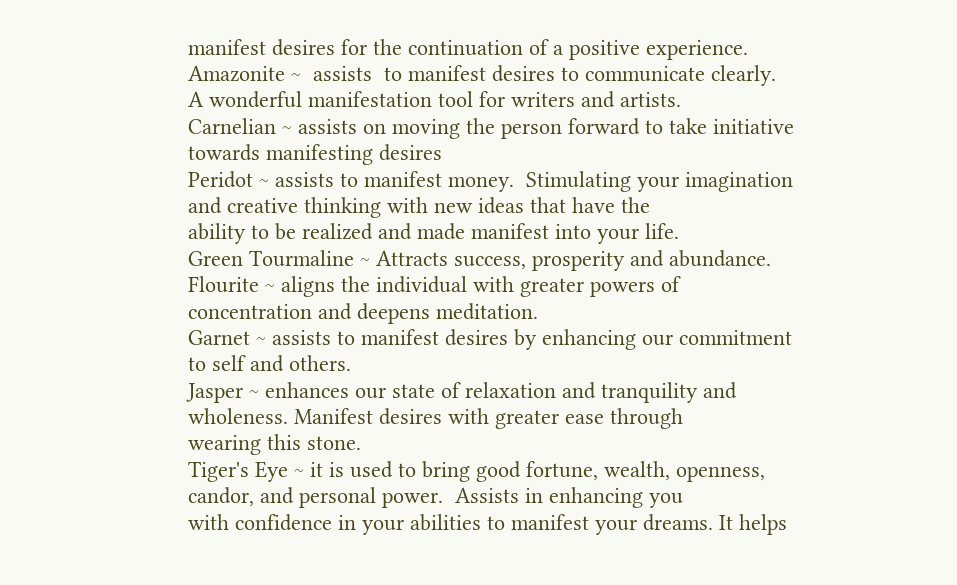manifest desires for the continuation of a positive experience.
Amazonite ~  assists  to manifest desires to communicate clearly. A wonderful manifestation tool for writers and artists.
Carnelian ~ assists on moving the person forward to take initiative towards manifesting desires
Peridot ~ assists to manifest money.  Stimulating your imagination and creative thinking with new ideas that have the
ability to be realized and made manifest into your life.
Green Tourmaline ~ Attracts success, prosperity and abundance.
Flourite ~ aligns the individual with greater powers of concentration and deepens meditation.
Garnet ~ assists to manifest desires by enhancing our commitment to self and others.
Jasper ~ enhances our state of relaxation and tranquility and wholeness. Manifest desires with greater ease through
wearing this stone.
Tiger's Eye ~ it is used to bring good fortune, wealth, openness, candor, and personal power.  Assists in enhancing you
with confidence in your abilities to manifest your dreams. It helps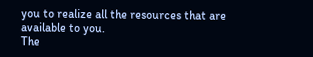you to realize all the resources that are available to you.
The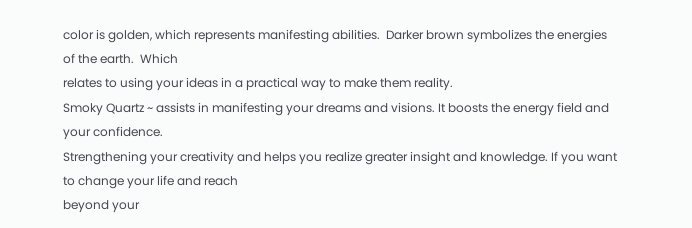color is golden, which represents manifesting abilities.  Darker brown symbolizes the energies of the earth.  Which
relates to using your ideas in a practical way to make them reality.
Smoky Quartz ~ assists in manifesting your dreams and visions. It boosts the energy field and your confidence.
Strengthening your creativity and helps you realize greater insight and knowledge. If you want to change your life and reach
beyond your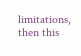limitations, then this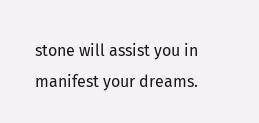stone will assist you in manifest your dreams.